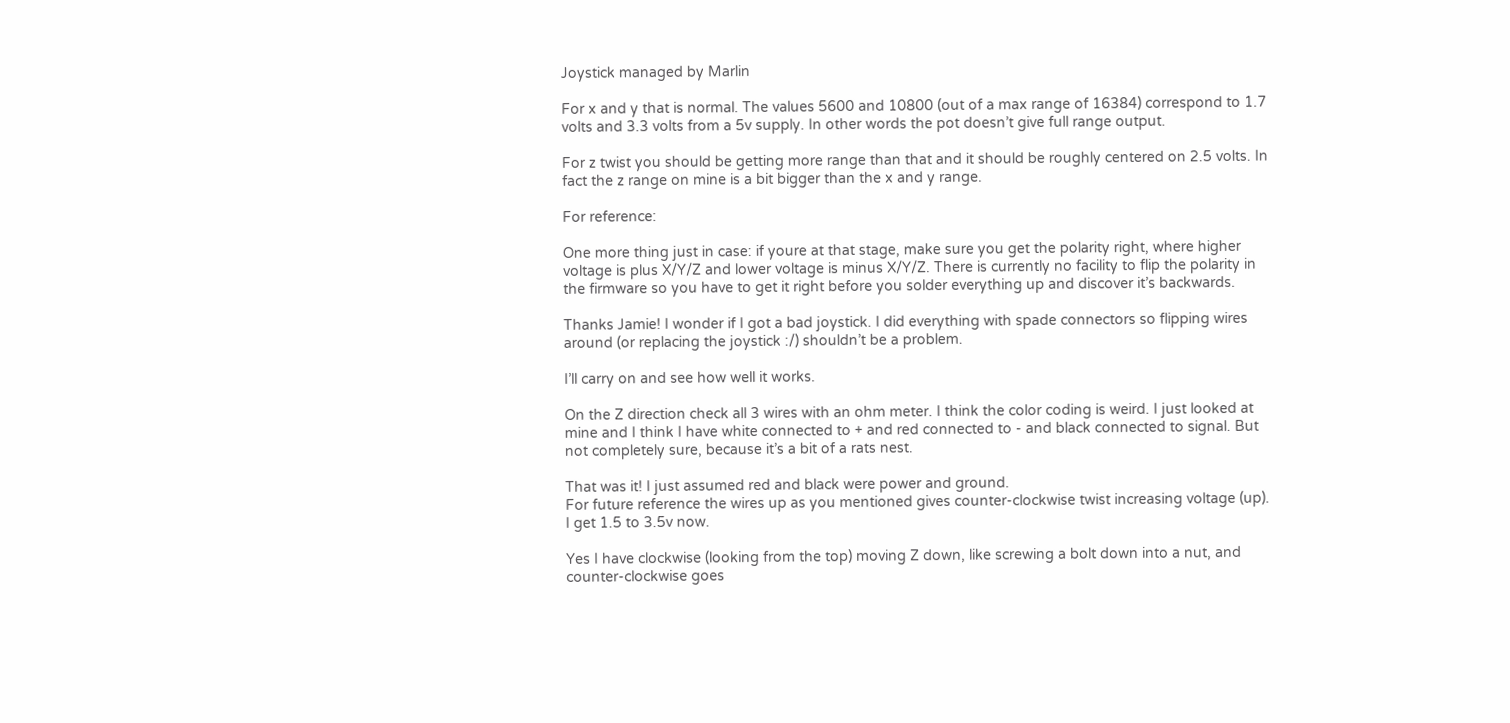Joystick managed by Marlin

For x and y that is normal. The values 5600 and 10800 (out of a max range of 16384) correspond to 1.7 volts and 3.3 volts from a 5v supply. In other words the pot doesn’t give full range output.

For z twist you should be getting more range than that and it should be roughly centered on 2.5 volts. In fact the z range on mine is a bit bigger than the x and y range.

For reference:

One more thing just in case: if youre at that stage, make sure you get the polarity right, where higher voltage is plus X/Y/Z and lower voltage is minus X/Y/Z. There is currently no facility to flip the polarity in the firmware so you have to get it right before you solder everything up and discover it’s backwards.

Thanks Jamie! I wonder if I got a bad joystick. I did everything with spade connectors so flipping wires around (or replacing the joystick :/) shouldn’t be a problem.

I’ll carry on and see how well it works.

On the Z direction check all 3 wires with an ohm meter. I think the color coding is weird. I just looked at mine and I think I have white connected to + and red connected to - and black connected to signal. But not completely sure, because it’s a bit of a rats nest.

That was it! I just assumed red and black were power and ground.
For future reference the wires up as you mentioned gives counter-clockwise twist increasing voltage (up). I get 1.5 to 3.5v now.

Yes I have clockwise (looking from the top) moving Z down, like screwing a bolt down into a nut, and counter-clockwise goes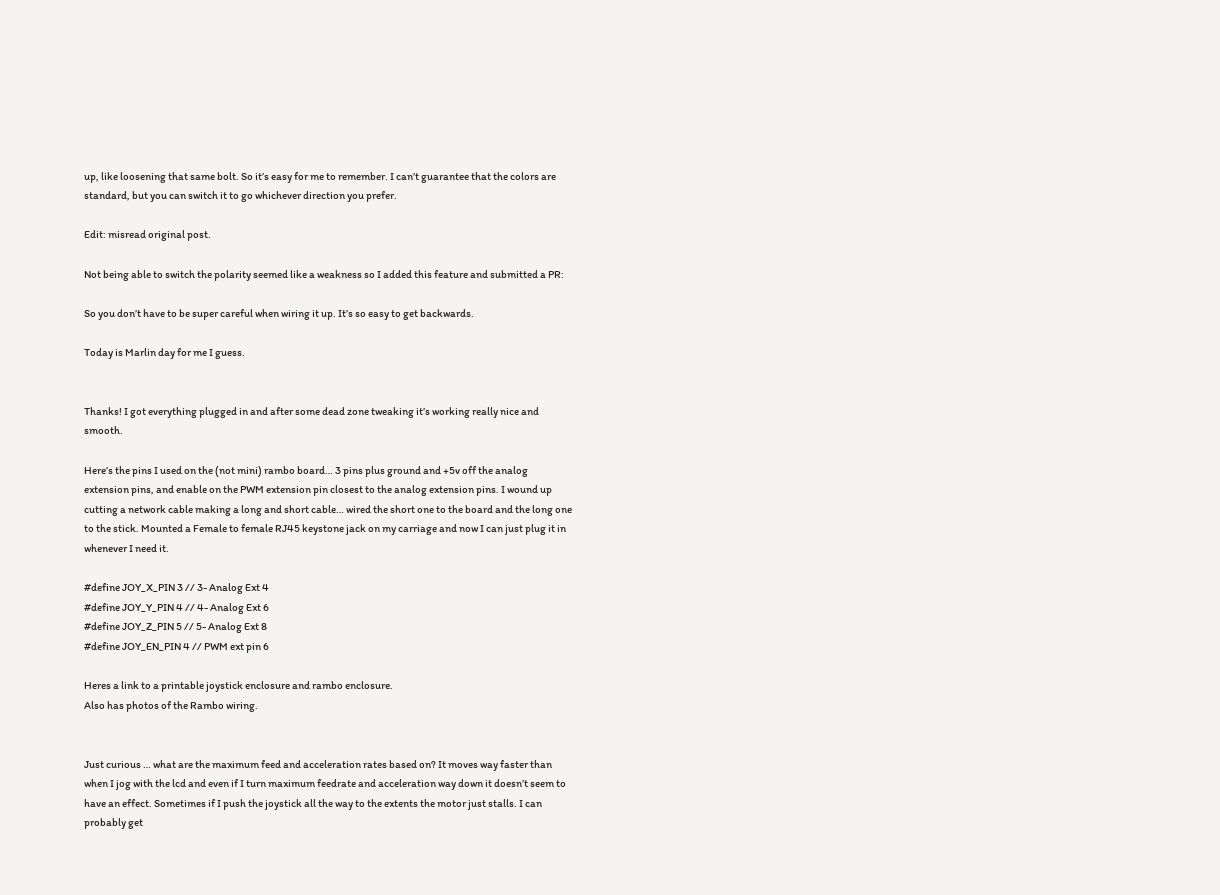up, like loosening that same bolt. So it’s easy for me to remember. I can’t guarantee that the colors are standard, but you can switch it to go whichever direction you prefer.

Edit: misread original post.

Not being able to switch the polarity seemed like a weakness so I added this feature and submitted a PR:

So you don’t have to be super careful when wiring it up. It’s so easy to get backwards.

Today is Marlin day for me I guess.


Thanks! I got everything plugged in and after some dead zone tweaking it’s working really nice and smooth.

Here’s the pins I used on the (not mini) rambo board… 3 pins plus ground and +5v off the analog extension pins, and enable on the PWM extension pin closest to the analog extension pins. I wound up cutting a network cable making a long and short cable… wired the short one to the board and the long one to the stick. Mounted a Female to female RJ45 keystone jack on my carriage and now I can just plug it in whenever I need it.

#define JOY_X_PIN 3 // 3- Analog Ext 4
#define JOY_Y_PIN 4 // 4- Analog Ext 6
#define JOY_Z_PIN 5 // 5- Analog Ext 8
#define JOY_EN_PIN 4 // PWM ext pin 6

Heres a link to a printable joystick enclosure and rambo enclosure.
Also has photos of the Rambo wiring.


Just curious … what are the maximum feed and acceleration rates based on? It moves way faster than when I jog with the lcd and even if I turn maximum feedrate and acceleration way down it doesn’t seem to have an effect. Sometimes if I push the joystick all the way to the extents the motor just stalls. I can probably get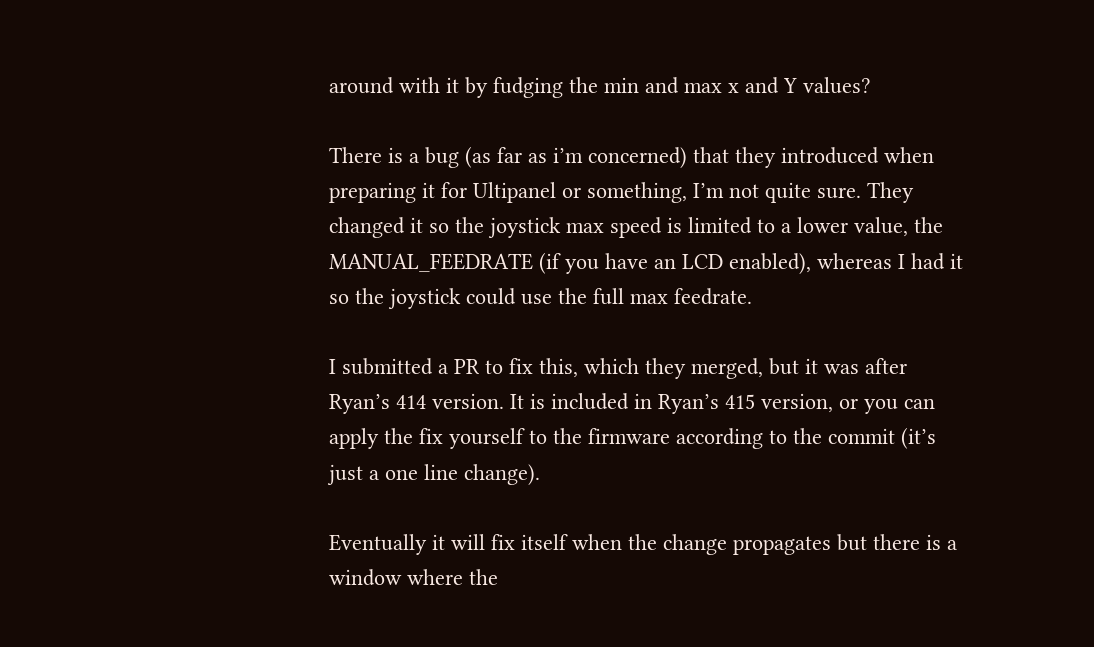around with it by fudging the min and max x and Y values?

There is a bug (as far as i’m concerned) that they introduced when preparing it for Ultipanel or something, I’m not quite sure. They changed it so the joystick max speed is limited to a lower value, the MANUAL_FEEDRATE (if you have an LCD enabled), whereas I had it so the joystick could use the full max feedrate.

I submitted a PR to fix this, which they merged, but it was after Ryan’s 414 version. It is included in Ryan’s 415 version, or you can apply the fix yourself to the firmware according to the commit (it’s just a one line change).

Eventually it will fix itself when the change propagates but there is a window where the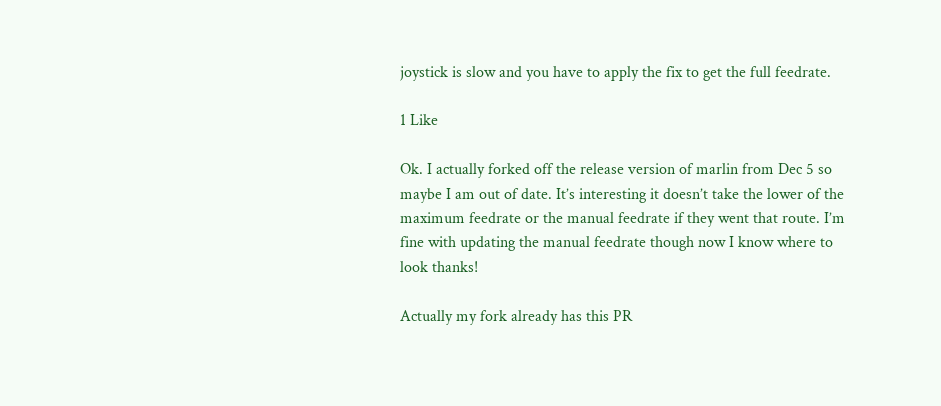joystick is slow and you have to apply the fix to get the full feedrate.

1 Like

Ok. I actually forked off the release version of marlin from Dec 5 so maybe I am out of date. It’s interesting it doesn’t take the lower of the maximum feedrate or the manual feedrate if they went that route. I’m fine with updating the manual feedrate though now I know where to look thanks!

Actually my fork already has this PR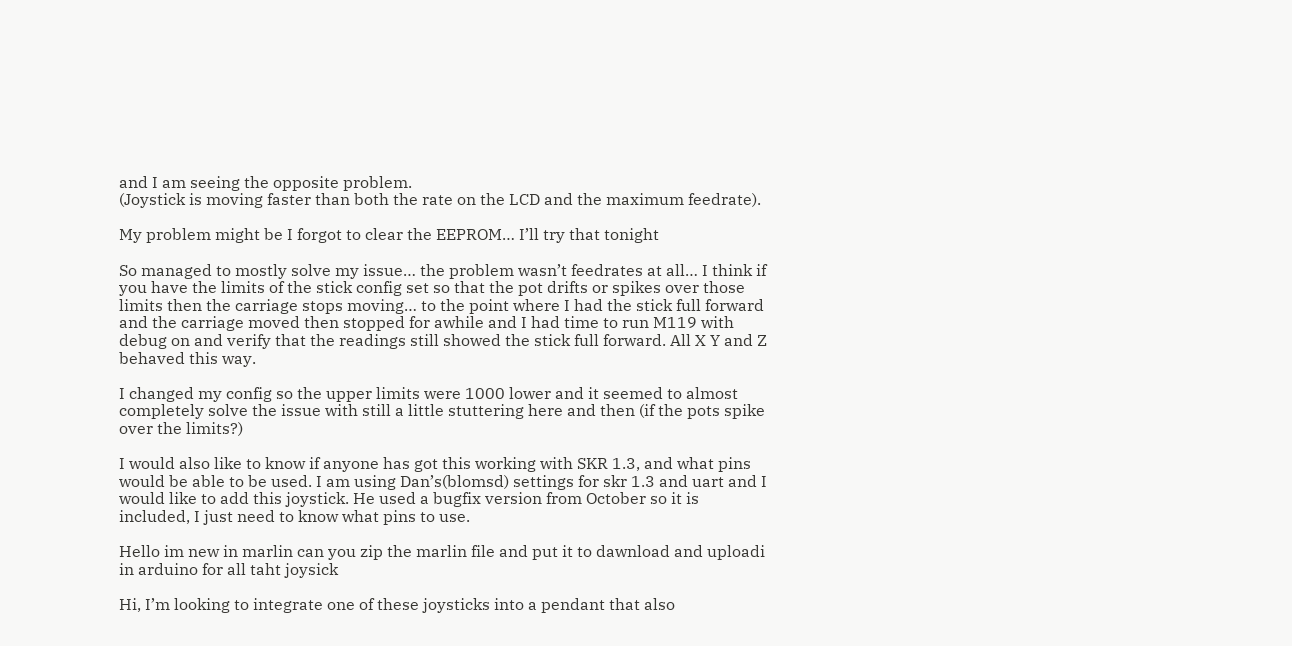and I am seeing the opposite problem.
(Joystick is moving faster than both the rate on the LCD and the maximum feedrate).

My problem might be I forgot to clear the EEPROM… I’ll try that tonight

So managed to mostly solve my issue… the problem wasn’t feedrates at all… I think if you have the limits of the stick config set so that the pot drifts or spikes over those limits then the carriage stops moving… to the point where I had the stick full forward and the carriage moved then stopped for awhile and I had time to run M119 with debug on and verify that the readings still showed the stick full forward. All X Y and Z behaved this way.

I changed my config so the upper limits were 1000 lower and it seemed to almost completely solve the issue with still a little stuttering here and then (if the pots spike over the limits?)

I would also like to know if anyone has got this working with SKR 1.3, and what pins would be able to be used. I am using Dan’s(blomsd) settings for skr 1.3 and uart and I would like to add this joystick. He used a bugfix version from October so it is included, I just need to know what pins to use.

Hello im new in marlin can you zip the marlin file and put it to dawnload and uploadi in arduino for all taht joysick

Hi, I’m looking to integrate one of these joysticks into a pendant that also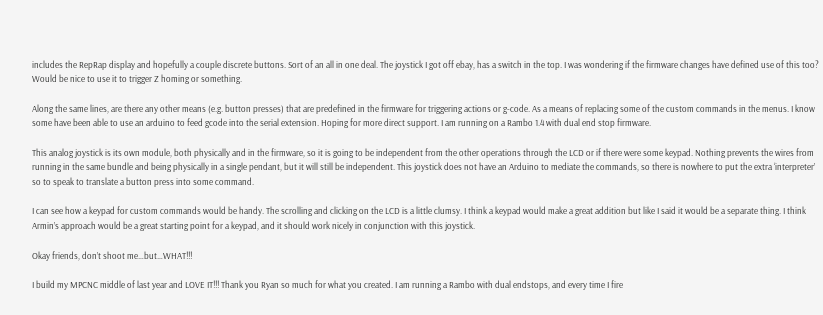includes the RepRap display and hopefully a couple discrete buttons. Sort of an all in one deal. The joystick I got off ebay, has a switch in the top. I was wondering if the firmware changes have defined use of this too? Would be nice to use it to trigger Z homing or something.

Along the same lines, are there any other means (e.g. button presses) that are predefined in the firmware for triggering actions or g-code. As a means of replacing some of the custom commands in the menus. I know some have been able to use an arduino to feed gcode into the serial extension. Hoping for more direct support. I am running on a Rambo 1.4 with dual end stop firmware.

This analog joystick is its own module, both physically and in the firmware, so it is going to be independent from the other operations through the LCD or if there were some keypad. Nothing prevents the wires from running in the same bundle and being physically in a single pendant, but it will still be independent. This joystick does not have an Arduino to mediate the commands, so there is nowhere to put the extra ‘interpreter’ so to speak to translate a button press into some command.

I can see how a keypad for custom commands would be handy. The scrolling and clicking on the LCD is a little clumsy. I think a keypad would make a great addition but like I said it would be a separate thing. I think Armin’s approach would be a great starting point for a keypad, and it should work nicely in conjunction with this joystick.

Okay friends, don’t shoot me…but…WHAT!!!

I build my MPCNC middle of last year and LOVE IT!!! Thank you Ryan so much for what you created. I am running a Rambo with dual endstops, and every time I fire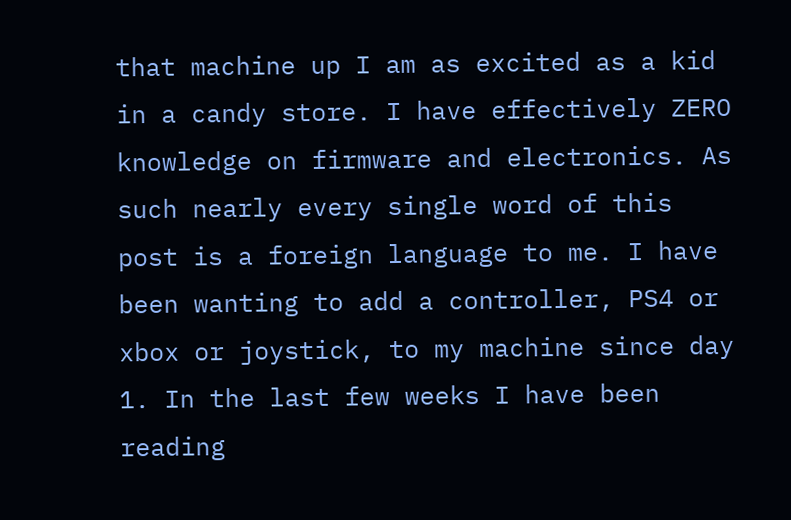that machine up I am as excited as a kid in a candy store. I have effectively ZERO knowledge on firmware and electronics. As such nearly every single word of this post is a foreign language to me. I have been wanting to add a controller, PS4 or xbox or joystick, to my machine since day 1. In the last few weeks I have been reading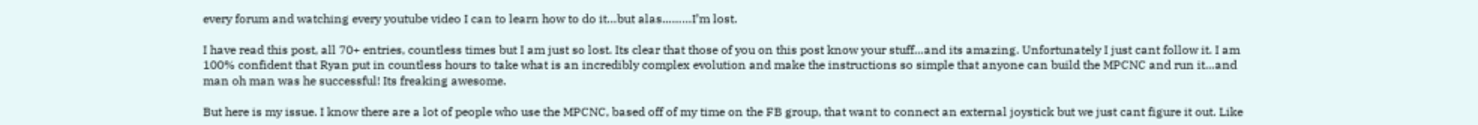every forum and watching every youtube video I can to learn how to do it…but alas………I’m lost.

I have read this post, all 70+ entries, countless times but I am just so lost. Its clear that those of you on this post know your stuff…and its amazing. Unfortunately I just cant follow it. I am 100% confident that Ryan put in countless hours to take what is an incredibly complex evolution and make the instructions so simple that anyone can build the MPCNC and run it…and man oh man was he successful! Its freaking awesome.

But here is my issue. I know there are a lot of people who use the MPCNC, based off of my time on the FB group, that want to connect an external joystick but we just cant figure it out. Like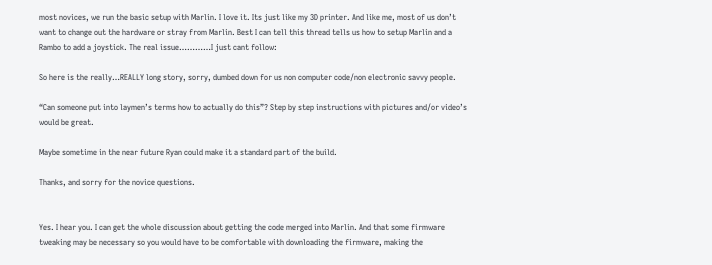most novices, we run the basic setup with Marlin. I love it. Its just like my 3D printer. And like me, most of us don’t want to change out the hardware or stray from Marlin. Best I can tell this thread tells us how to setup Marlin and a Rambo to add a joystick. The real issue…………I just cant follow:

So here is the really…REALLY long story, sorry, dumbed down for us non computer code/non electronic savvy people.

“Can someone put into laymen’s terms how to actually do this”? Step by step instructions with pictures and/or video’s would be great.

Maybe sometime in the near future Ryan could make it a standard part of the build.

Thanks, and sorry for the novice questions.


Yes. I hear you. I can get the whole discussion about getting the code merged into Marlin. And that some firmware tweaking may be necessary so you would have to be comfortable with downloading the firmware, making the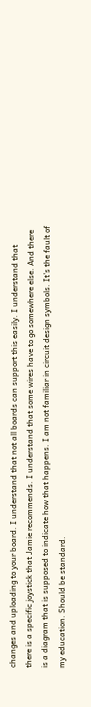changes and uploading to your board. I understand that not all boards can support this easily. I understand that there is a specific joystick that Jamie recommends. I understand that some wires have to go somewhere else. And there is a diagram that is supposed to indicate how that happens. I am not familiar in circuit design symbols. It’s the fault of my education. Should be standard.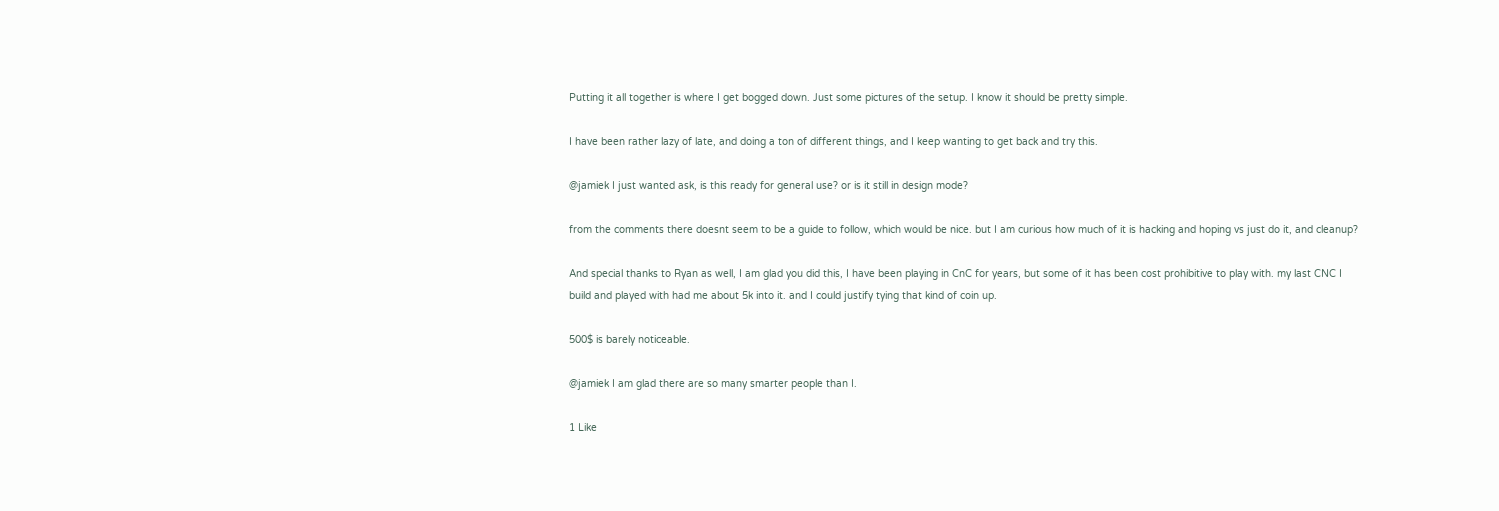Putting it all together is where I get bogged down. Just some pictures of the setup. I know it should be pretty simple.

I have been rather lazy of late, and doing a ton of different things, and I keep wanting to get back and try this.

@jamiek I just wanted ask, is this ready for general use? or is it still in design mode?

from the comments there doesnt seem to be a guide to follow, which would be nice. but I am curious how much of it is hacking and hoping vs just do it, and cleanup?

And special thanks to Ryan as well, I am glad you did this, I have been playing in CnC for years, but some of it has been cost prohibitive to play with. my last CNC I build and played with had me about 5k into it. and I could justify tying that kind of coin up.

500$ is barely noticeable.

@jamiek I am glad there are so many smarter people than I.

1 Like